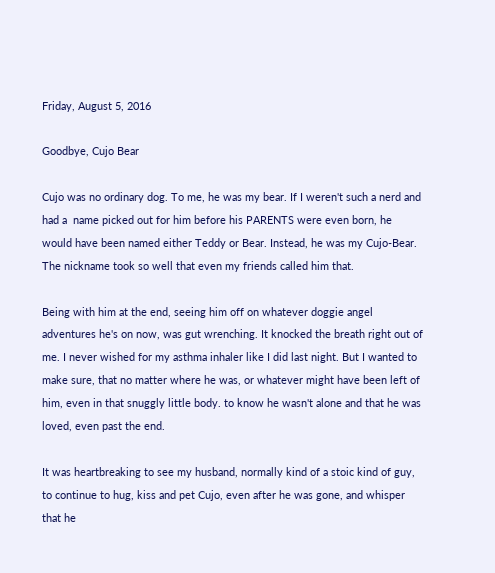Friday, August 5, 2016

Goodbye, Cujo Bear

Cujo was no ordinary dog. To me, he was my bear. If I weren't such a nerd and had a  name picked out for him before his PARENTS were even born, he would have been named either Teddy or Bear. Instead, he was my Cujo-Bear. The nickname took so well that even my friends called him that.

Being with him at the end, seeing him off on whatever doggie angel adventures he's on now, was gut wrenching. It knocked the breath right out of me. I never wished for my asthma inhaler like I did last night. But I wanted to make sure, that no matter where he was, or whatever might have been left of him, even in that snuggly little body. to know he wasn't alone and that he was loved, even past the end.

It was heartbreaking to see my husband, normally kind of a stoic kind of guy, to continue to hug, kiss and pet Cujo, even after he was gone, and whisper that he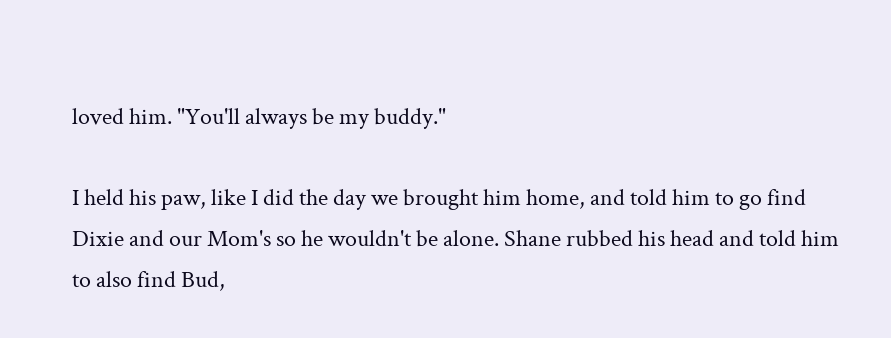loved him. "You'll always be my buddy."

I held his paw, like I did the day we brought him home, and told him to go find Dixie and our Mom's so he wouldn't be alone. Shane rubbed his head and told him to also find Bud,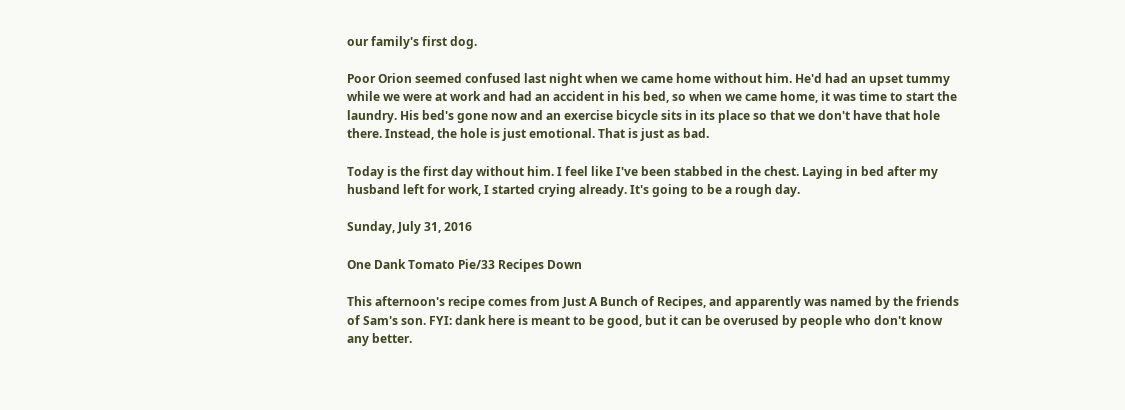our family's first dog.

Poor Orion seemed confused last night when we came home without him. He'd had an upset tummy while we were at work and had an accident in his bed, so when we came home, it was time to start the laundry. His bed's gone now and an exercise bicycle sits in its place so that we don't have that hole there. Instead, the hole is just emotional. That is just as bad.

Today is the first day without him. I feel like I've been stabbed in the chest. Laying in bed after my husband left for work, I started crying already. It's going to be a rough day.

Sunday, July 31, 2016

One Dank Tomato Pie/33 Recipes Down

This afternoon's recipe comes from Just A Bunch of Recipes, and apparently was named by the friends of Sam's son. FYI: dank here is meant to be good, but it can be overused by people who don't know any better.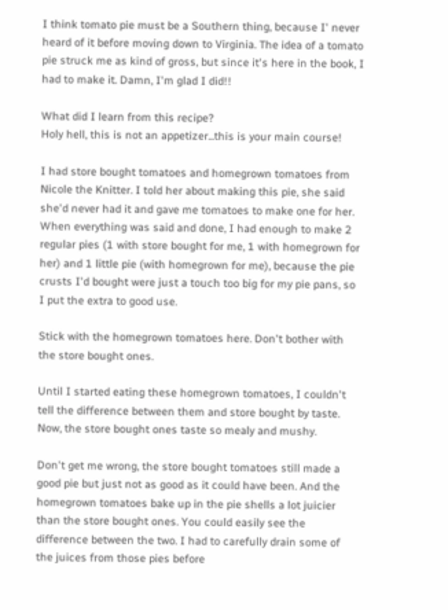I think tomato pie must be a Southern thing, because I' never heard of it before moving down to Virginia. The idea of a tomato pie struck me as kind of gross, but since it's here in the book, I had to make it. Damn, I'm glad I did!!

What did I learn from this recipe?
Holy hell, this is not an appetizer...this is your main course!

I had store bought tomatoes and homegrown tomatoes from Nicole the Knitter. I told her about making this pie, she said she'd never had it and gave me tomatoes to make one for her. When everything was said and done, I had enough to make 2 regular pies (1 with store bought for me, 1 with homegrown for her) and 1 little pie (with homegrown for me), because the pie crusts I'd bought were just a touch too big for my pie pans, so I put the extra to good use.

Stick with the homegrown tomatoes here. Don't bother with the store bought ones.

Until I started eating these homegrown tomatoes, I couldn't tell the difference between them and store bought by taste. Now, the store bought ones taste so mealy and mushy.

Don't get me wrong, the store bought tomatoes still made a good pie but just not as good as it could have been. And the homegrown tomatoes bake up in the pie shells a lot juicier than the store bought ones. You could easily see the difference between the two. I had to carefully drain some of the juices from those pies before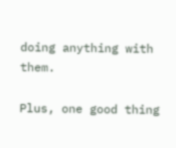doing anything with them.

Plus, one good thing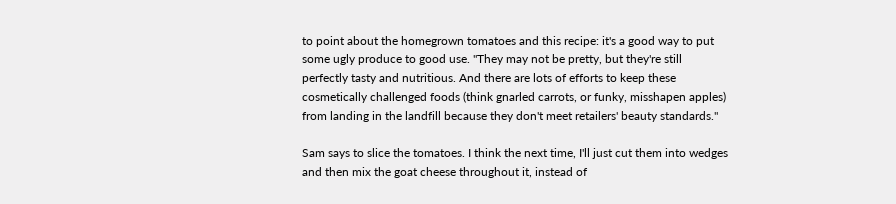to point about the homegrown tomatoes and this recipe: it's a good way to put some ugly produce to good use. "They may not be pretty, but they're still perfectly tasty and nutritious. And there are lots of efforts to keep these cosmetically challenged foods (think gnarled carrots, or funky, misshapen apples) from landing in the landfill because they don't meet retailers' beauty standards."

Sam says to slice the tomatoes. I think the next time, I'll just cut them into wedges and then mix the goat cheese throughout it, instead of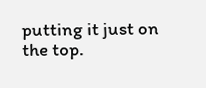putting it just on the top.